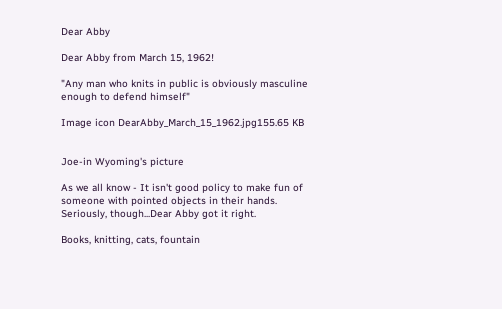Dear Abby

Dear Abby from March 15, 1962!

"Any man who knits in public is obviously masculine enough to defend himself"

Image icon DearAbby_March_15_1962.jpg155.65 KB


Joe-in Wyoming's picture

As we all know - It isn't good policy to make fun of someone with pointed objects in their hands. Seriously, though...Dear Abby got it right.

Books, knitting, cats, fountain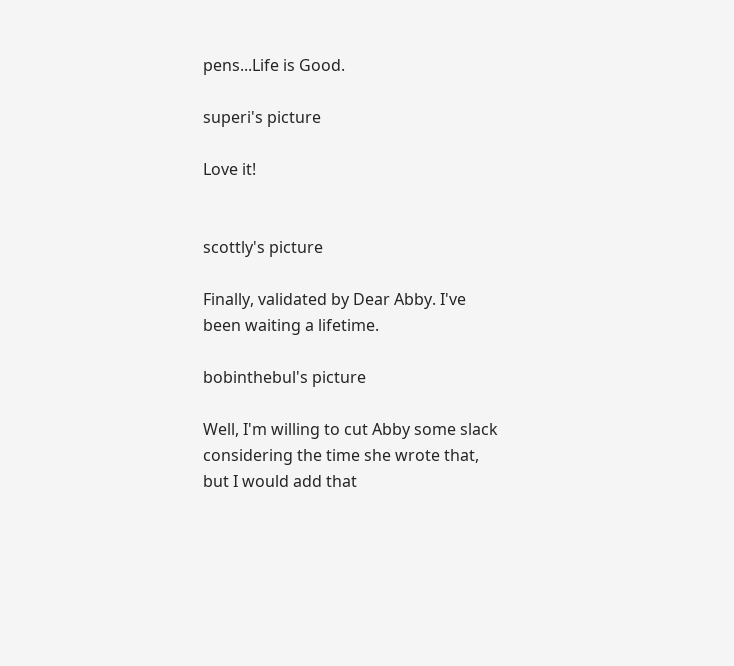pens...Life is Good.

superi's picture

Love it!


scottly's picture

Finally, validated by Dear Abby. I've been waiting a lifetime.

bobinthebul's picture

Well, I'm willing to cut Abby some slack considering the time she wrote that, but I would add that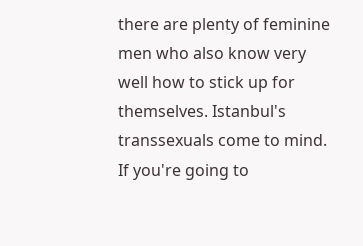there are plenty of feminine men who also know very well how to stick up for themselves. Istanbul's transsexuals come to mind. If you're going to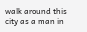walk around this city as a man in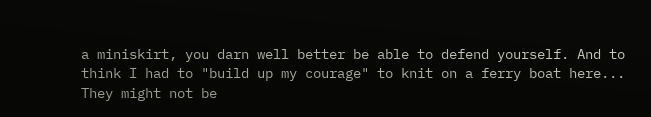a miniskirt, you darn well better be able to defend yourself. And to think I had to "build up my courage" to knit on a ferry boat here... They might not be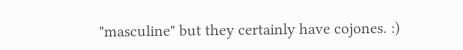"masculine" but they certainly have cojones. :)